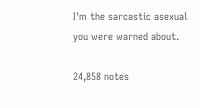I'm the sarcastic asexual you were warned about.

24,858 notes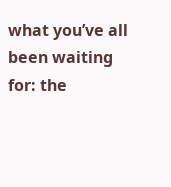what you’ve all been waiting for: the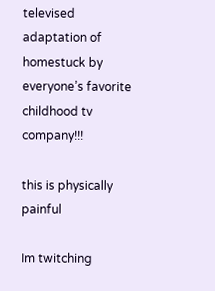televised adaptation of homestuck by everyone’s favorite childhood tv company!!!

this is physically painful

Im twitching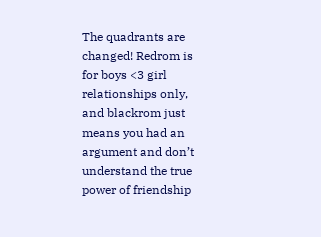The quadrants are changed! Redrom is for boys <3 girl relationships only, and blackrom just means you had an argument and don’t understand the true power of friendship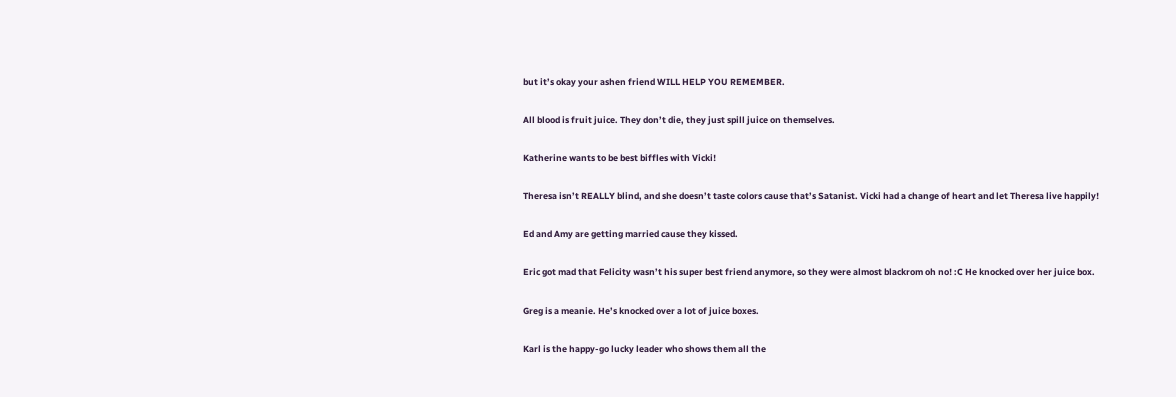but it’s okay your ashen friend WILL HELP YOU REMEMBER.

All blood is fruit juice. They don’t die, they just spill juice on themselves.

Katherine wants to be best biffles with Vicki!

Theresa isn’t REALLY blind, and she doesn’t taste colors cause that’s Satanist. Vicki had a change of heart and let Theresa live happily!

Ed and Amy are getting married cause they kissed.

Eric got mad that Felicity wasn’t his super best friend anymore, so they were almost blackrom oh no! :C He knocked over her juice box.

Greg is a meanie. He’s knocked over a lot of juice boxes.

Karl is the happy-go lucky leader who shows them all the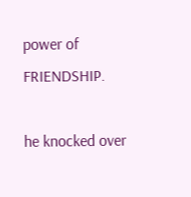power of FRIENDSHIP.

he knocked over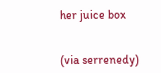her juice box


(via serrenedy)